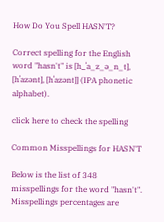How Do You Spell HASN'T?

Correct spelling for the English word "hasn't" is [h_ˈa_z_ə_n_t], [hˈazənt], [hˈazənt]] (IPA phonetic alphabet).

click here to check the spelling

Common Misspellings for HASN'T

Below is the list of 348 misspellings for the word "hasn't". Misspellings percentages are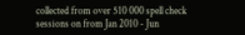collected from over 510 000 spell check sessions on from Jan 2010 - Jun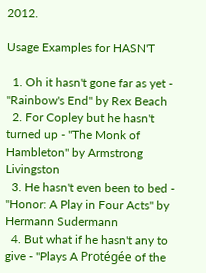2012.

Usage Examples for HASN'T

  1. Oh it hasn't gone far as yet - "Rainbow's End" by Rex Beach
  2. For Copley but he hasn't turned up - "The Monk of Hambleton" by Armstrong Livingston
  3. He hasn't even been to bed - "Honor: A Play in Four Acts" by Hermann Sudermann
  4. But what if he hasn't any to give - "Plays A Protégée of the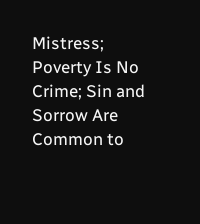Mistress; Poverty Is No Crime; Sin and Sorrow Are Common to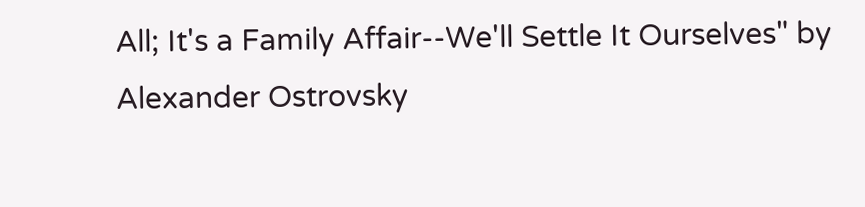All; It's a Family Affair--We'll Settle It Ourselves" by Alexander Ostrovsky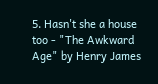5. Hasn't she a house too - "The Awkward Age" by Henry James